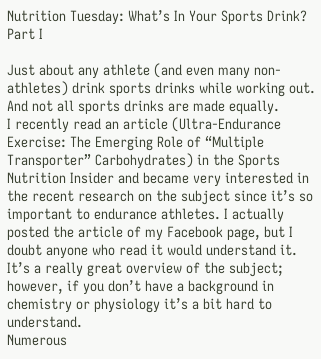Nutrition Tuesday: What’s In Your Sports Drink? Part I

Just about any athlete (and even many non-athletes) drink sports drinks while working out. And not all sports drinks are made equally.
I recently read an article (Ultra-Endurance Exercise: The Emerging Role of “Multiple Transporter” Carbohydrates) in the Sports Nutrition Insider and became very interested in the recent research on the subject since it’s so important to endurance athletes. I actually posted the article of my Facebook page, but I doubt anyone who read it would understand it. It’s a really great overview of the subject; however, if you don’t have a background in chemistry or physiology it’s a bit hard to understand.
Numerous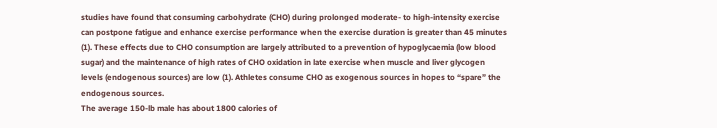studies have found that consuming carbohydrate (CHO) during prolonged moderate- to high-intensity exercise can postpone fatigue and enhance exercise performance when the exercise duration is greater than 45 minutes (1). These effects due to CHO consumption are largely attributed to a prevention of hypoglycaemia (low blood sugar) and the maintenance of high rates of CHO oxidation in late exercise when muscle and liver glycogen levels (endogenous sources) are low (1). Athletes consume CHO as exogenous sources in hopes to “spare” the endogenous sources.
The average 150-lb male has about 1800 calories of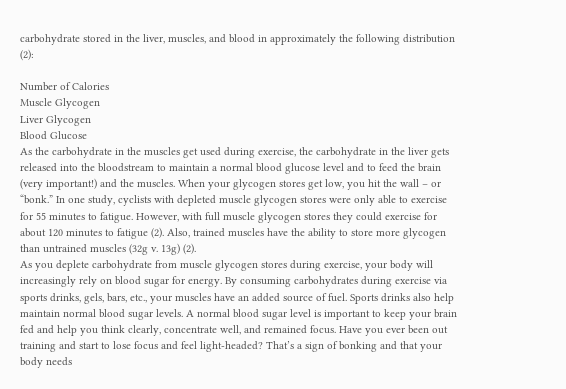carbohydrate stored in the liver, muscles, and blood in approximately the following distribution (2):

Number of Calories
Muscle Glycogen
Liver Glycogen
Blood Glucose
As the carbohydrate in the muscles get used during exercise, the carbohydrate in the liver gets released into the bloodstream to maintain a normal blood glucose level and to feed the brain (very important!) and the muscles. When your glycogen stores get low, you hit the wall – or “bonk.” In one study, cyclists with depleted muscle glycogen stores were only able to exercise for 55 minutes to fatigue. However, with full muscle glycogen stores they could exercise for about 120 minutes to fatigue (2). Also, trained muscles have the ability to store more glycogen than untrained muscles (32g v. 13g) (2).
As you deplete carbohydrate from muscle glycogen stores during exercise, your body will increasingly rely on blood sugar for energy. By consuming carbohydrates during exercise via sports drinks, gels, bars, etc., your muscles have an added source of fuel. Sports drinks also help maintain normal blood sugar levels. A normal blood sugar level is important to keep your brain fed and help you think clearly, concentrate well, and remained focus. Have you ever been out training and start to lose focus and feel light-headed? That’s a sign of bonking and that your body needs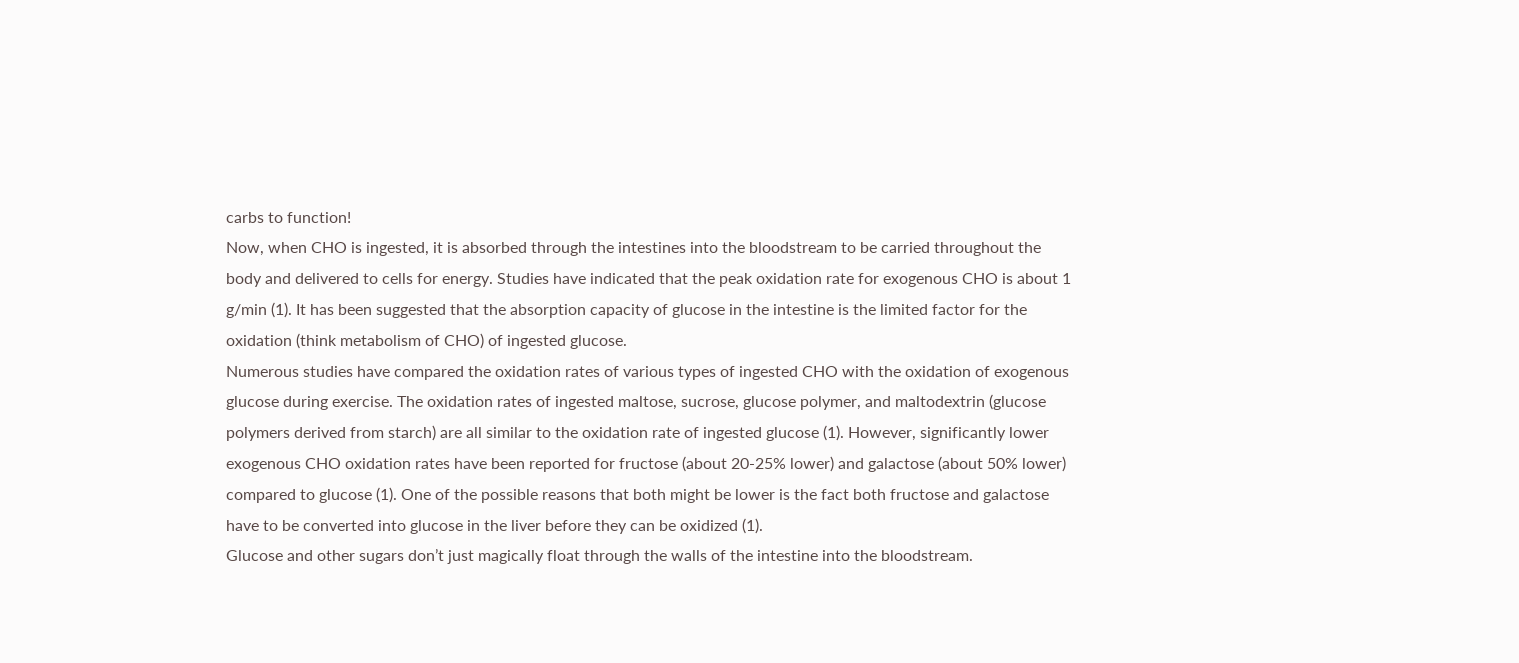carbs to function!
Now, when CHO is ingested, it is absorbed through the intestines into the bloodstream to be carried throughout the body and delivered to cells for energy. Studies have indicated that the peak oxidation rate for exogenous CHO is about 1 g/min (1). It has been suggested that the absorption capacity of glucose in the intestine is the limited factor for the oxidation (think metabolism of CHO) of ingested glucose.
Numerous studies have compared the oxidation rates of various types of ingested CHO with the oxidation of exogenous glucose during exercise. The oxidation rates of ingested maltose, sucrose, glucose polymer, and maltodextrin (glucose polymers derived from starch) are all similar to the oxidation rate of ingested glucose (1). However, significantly lower exogenous CHO oxidation rates have been reported for fructose (about 20-25% lower) and galactose (about 50% lower) compared to glucose (1). One of the possible reasons that both might be lower is the fact both fructose and galactose have to be converted into glucose in the liver before they can be oxidized (1).
Glucose and other sugars don’t just magically float through the walls of the intestine into the bloodstream.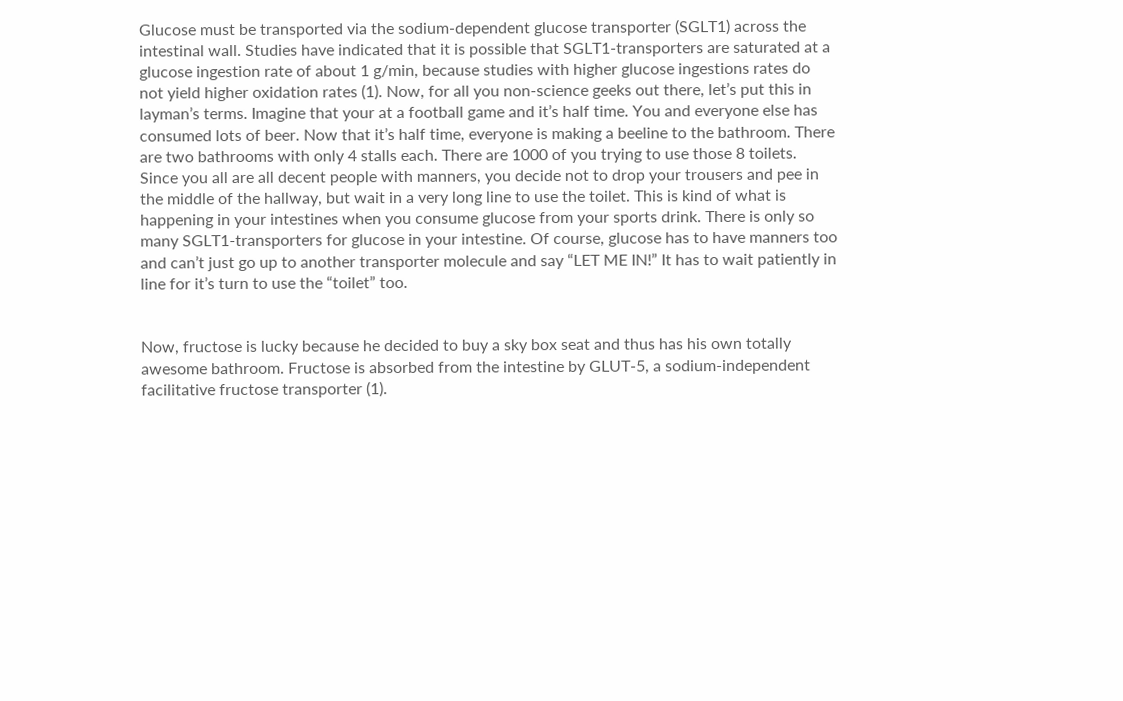Glucose must be transported via the sodium-dependent glucose transporter (SGLT1) across the intestinal wall. Studies have indicated that it is possible that SGLT1-transporters are saturated at a glucose ingestion rate of about 1 g/min, because studies with higher glucose ingestions rates do not yield higher oxidation rates (1). Now, for all you non-science geeks out there, let’s put this in layman’s terms. Imagine that your at a football game and it’s half time. You and everyone else has consumed lots of beer. Now that it’s half time, everyone is making a beeline to the bathroom. There are two bathrooms with only 4 stalls each. There are 1000 of you trying to use those 8 toilets. Since you all are all decent people with manners, you decide not to drop your trousers and pee in the middle of the hallway, but wait in a very long line to use the toilet. This is kind of what is happening in your intestines when you consume glucose from your sports drink. There is only so many SGLT1-transporters for glucose in your intestine. Of course, glucose has to have manners too and can’t just go up to another transporter molecule and say “LET ME IN!” It has to wait patiently in line for it’s turn to use the “toilet” too.


Now, fructose is lucky because he decided to buy a sky box seat and thus has his own totally awesome bathroom. Fructose is absorbed from the intestine by GLUT-5, a sodium-independent facilitative fructose transporter (1).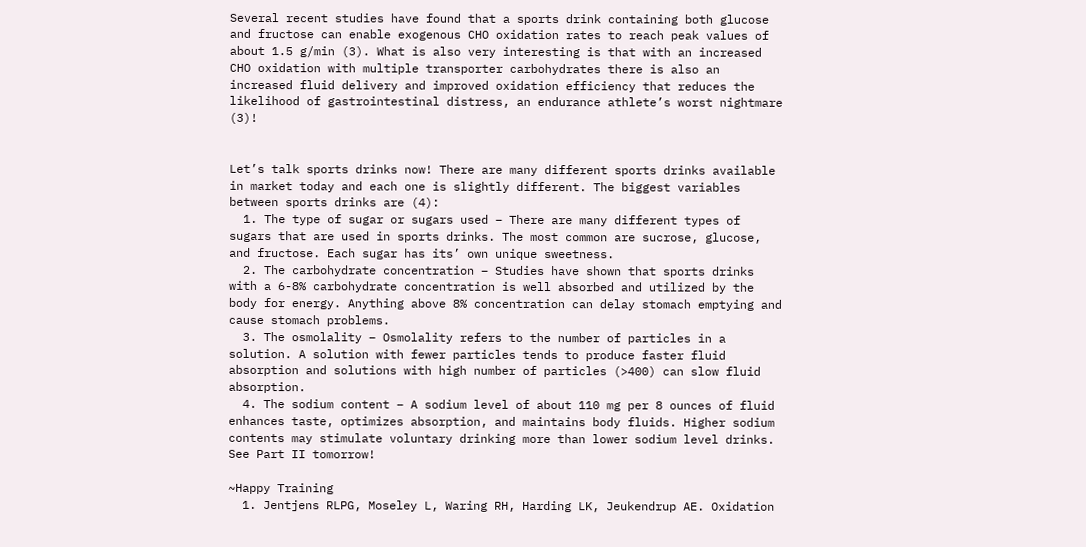Several recent studies have found that a sports drink containing both glucose and fructose can enable exogenous CHO oxidation rates to reach peak values of about 1.5 g/min (3). What is also very interesting is that with an increased CHO oxidation with multiple transporter carbohydrates there is also an increased fluid delivery and improved oxidation efficiency that reduces the likelihood of gastrointestinal distress, an endurance athlete’s worst nightmare (3)!


Let’s talk sports drinks now! There are many different sports drinks available in market today and each one is slightly different. The biggest variables between sports drinks are (4):
  1. The type of sugar or sugars used – There are many different types of sugars that are used in sports drinks. The most common are sucrose, glucose, and fructose. Each sugar has its’ own unique sweetness.
  2. The carbohydrate concentration – Studies have shown that sports drinks with a 6-8% carbohydrate concentration is well absorbed and utilized by the body for energy. Anything above 8% concentration can delay stomach emptying and cause stomach problems.
  3. The osmolality – Osmolality refers to the number of particles in a solution. A solution with fewer particles tends to produce faster fluid absorption and solutions with high number of particles (>400) can slow fluid absorption.
  4. The sodium content – A sodium level of about 110 mg per 8 ounces of fluid enhances taste, optimizes absorption, and maintains body fluids. Higher sodium contents may stimulate voluntary drinking more than lower sodium level drinks.
See Part II tomorrow!

~Happy Training
  1. Jentjens RLPG, Moseley L, Waring RH, Harding LK, Jeukendrup AE. Oxidation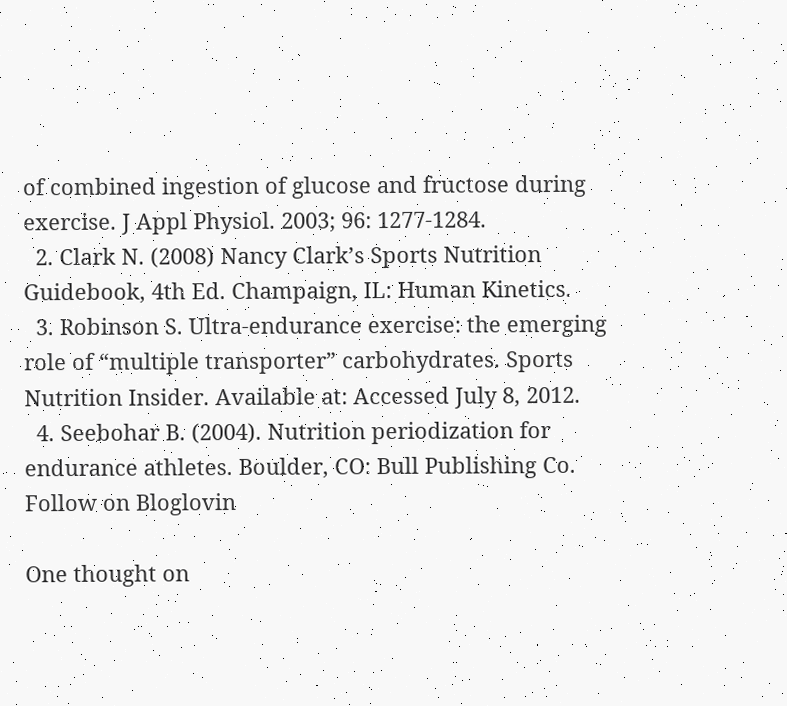of combined ingestion of glucose and fructose during exercise. J Appl Physiol. 2003; 96: 1277-1284.
  2. Clark N. (2008) Nancy Clark’s Sports Nutrition Guidebook, 4th Ed. Champaign, IL: Human Kinetics.
  3. Robinson S. Ultra-endurance exercise: the emerging role of “multiple transporter” carbohydrates. Sports Nutrition Insider. Available at: Accessed July 8, 2012.
  4. Seebohar B. (2004). Nutrition periodization for endurance athletes. Boulder, CO: Bull Publishing Co.
Follow on Bloglovin

One thought on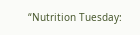“Nutrition Tuesday: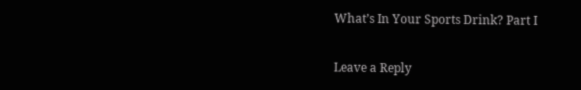What’s In Your Sports Drink? Part I

Leave a Reply